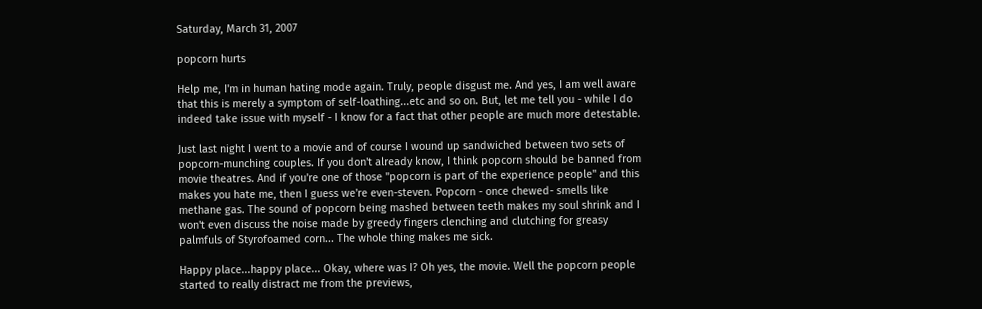Saturday, March 31, 2007

popcorn hurts

Help me, I'm in human hating mode again. Truly, people disgust me. And yes, I am well aware that this is merely a symptom of self-loathing...etc and so on. But, let me tell you - while I do indeed take issue with myself - I know for a fact that other people are much more detestable.

Just last night I went to a movie and of course I wound up sandwiched between two sets of popcorn-munching couples. If you don't already know, I think popcorn should be banned from movie theatres. And if you're one of those "popcorn is part of the experience people" and this makes you hate me, then I guess we're even-steven. Popcorn - once chewed- smells like methane gas. The sound of popcorn being mashed between teeth makes my soul shrink and I won't even discuss the noise made by greedy fingers clenching and clutching for greasy palmfuls of Styrofoamed corn... The whole thing makes me sick.

Happy place...happy place... Okay, where was I? Oh yes, the movie. Well the popcorn people started to really distract me from the previews,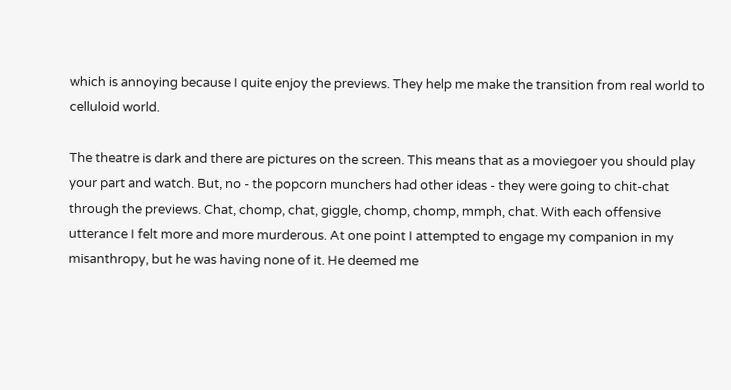which is annoying because I quite enjoy the previews. They help me make the transition from real world to celluloid world.

The theatre is dark and there are pictures on the screen. This means that as a moviegoer you should play your part and watch. But, no - the popcorn munchers had other ideas - they were going to chit-chat through the previews. Chat, chomp, chat, giggle, chomp, chomp, mmph, chat. With each offensive utterance I felt more and more murderous. At one point I attempted to engage my companion in my misanthropy, but he was having none of it. He deemed me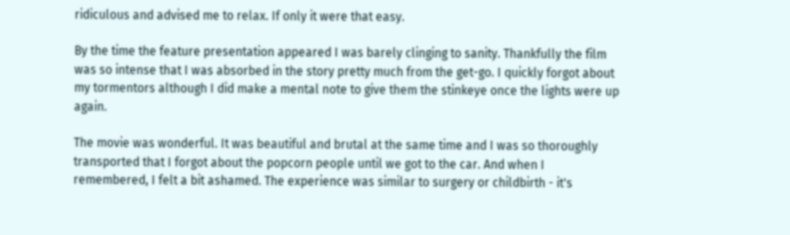ridiculous and advised me to relax. If only it were that easy.

By the time the feature presentation appeared I was barely clinging to sanity. Thankfully the film was so intense that I was absorbed in the story pretty much from the get-go. I quickly forgot about my tormentors although I did make a mental note to give them the stinkeye once the lights were up again.

The movie was wonderful. It was beautiful and brutal at the same time and I was so thoroughly transported that I forgot about the popcorn people until we got to the car. And when I remembered, I felt a bit ashamed. The experience was similar to surgery or childbirth - it's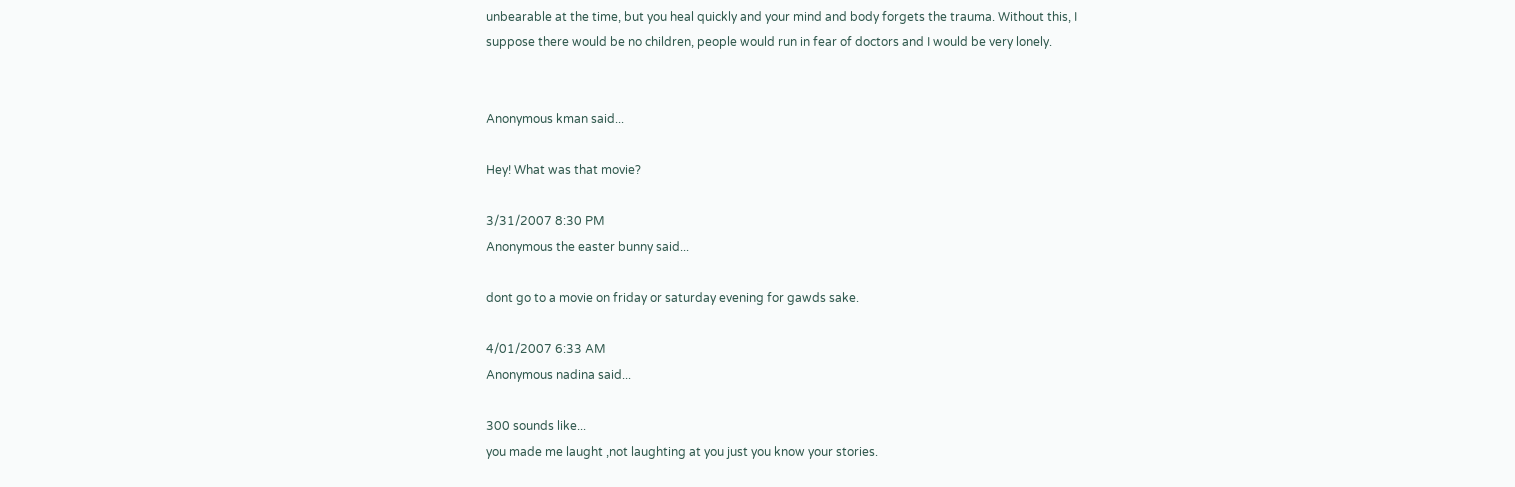unbearable at the time, but you heal quickly and your mind and body forgets the trauma. Without this, I suppose there would be no children, people would run in fear of doctors and I would be very lonely.


Anonymous kman said...

Hey! What was that movie?

3/31/2007 8:30 PM
Anonymous the easter bunny said...

dont go to a movie on friday or saturday evening for gawds sake.

4/01/2007 6:33 AM
Anonymous nadina said...

300 sounds like...
you made me laught ,not laughting at you just you know your stories.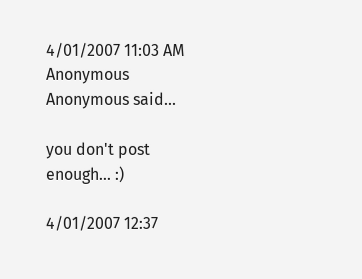4/01/2007 11:03 AM
Anonymous Anonymous said...

you don't post enough... :)

4/01/2007 12:37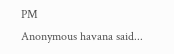PM
Anonymous havana said...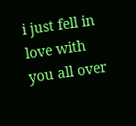i just fell in love with you all over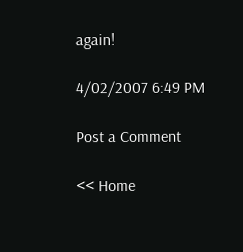again!

4/02/2007 6:49 PM

Post a Comment

<< Home